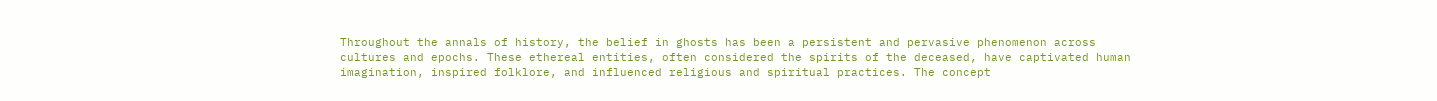Throughout the annals of history, the belief in ghosts has been a persistent and pervasive phenomenon across cultures and epochs. These ethereal entities, often considered the spirits of the deceased, have captivated human imagination, inspired folklore, and influenced religious and spiritual practices. The concept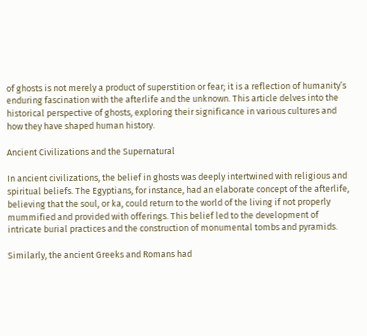of ghosts is not merely a product of superstition or fear; it is a reflection of humanity’s enduring fascination with the afterlife and the unknown. This article delves into the historical perspective of ghosts, exploring their significance in various cultures and how they have shaped human history.

Ancient Civilizations and the Supernatural

In ancient civilizations, the belief in ghosts was deeply intertwined with religious and spiritual beliefs. The Egyptians, for instance, had an elaborate concept of the afterlife, believing that the soul, or ka, could return to the world of the living if not properly mummified and provided with offerings. This belief led to the development of intricate burial practices and the construction of monumental tombs and pyramids.

Similarly, the ancient Greeks and Romans had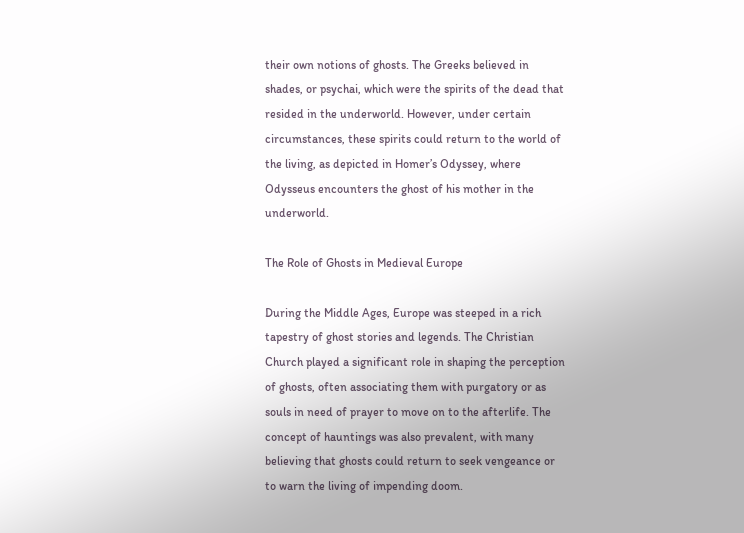their own notions of ghosts. The Greeks believed in shades, or psychai, which were the spirits of the dead that resided in the underworld. However, under certain circumstances, these spirits could return to the world of the living, as depicted in Homer’s Odyssey, where Odysseus encounters the ghost of his mother in the underworld.

The Role of Ghosts in Medieval Europe

During the Middle Ages, Europe was steeped in a rich tapestry of ghost stories and legends. The Christian Church played a significant role in shaping the perception of ghosts, often associating them with purgatory or as souls in need of prayer to move on to the afterlife. The concept of hauntings was also prevalent, with many believing that ghosts could return to seek vengeance or to warn the living of impending doom.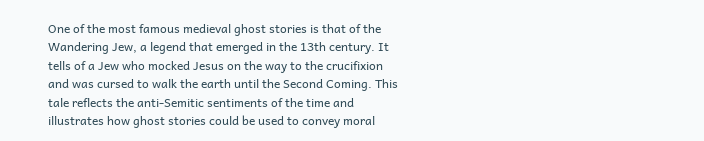One of the most famous medieval ghost stories is that of the Wandering Jew, a legend that emerged in the 13th century. It tells of a Jew who mocked Jesus on the way to the crucifixion and was cursed to walk the earth until the Second Coming. This tale reflects the anti-Semitic sentiments of the time and illustrates how ghost stories could be used to convey moral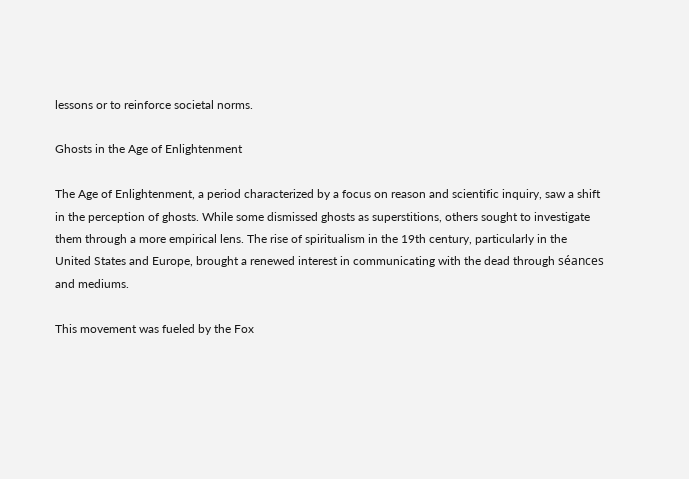lessons or to reinforce societal norms.

Ghosts in the Age of Enlightenment

The Age of Enlightenment, a period characterized by a focus on reason and scientific inquiry, saw a shift in the perception of ghosts. While some dismissed ghosts as superstitions, others sought to investigate them through a more empirical lens. The rise of spiritualism in the 19th century, particularly in the United States and Europe, brought a renewed interest in communicating with the dead through séances and mediums.

This movement was fueled by the Fox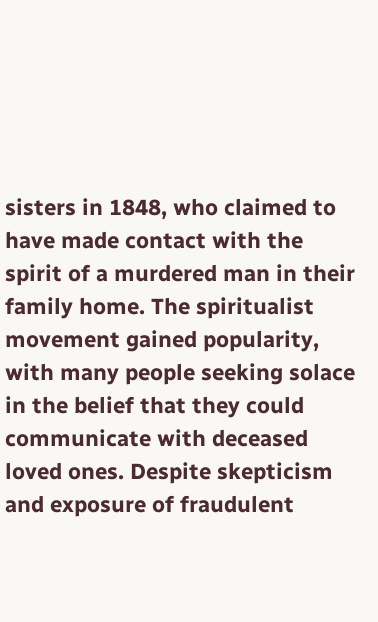sisters in 1848, who claimed to have made contact with the spirit of a murdered man in their family home. The spiritualist movement gained popularity, with many people seeking solace in the belief that they could communicate with deceased loved ones. Despite skepticism and exposure of fraudulent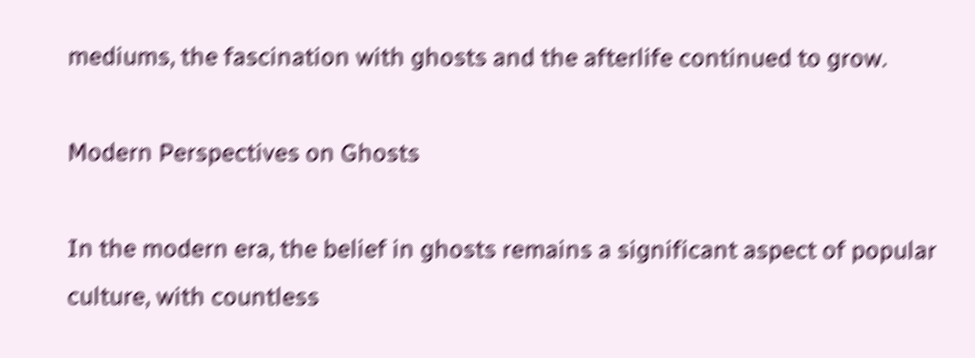mediums, the fascination with ghosts and the afterlife continued to grow.

Modern Perspectives on Ghosts

In the modern era, the belief in ghosts remains a significant aspect of popular culture, with countless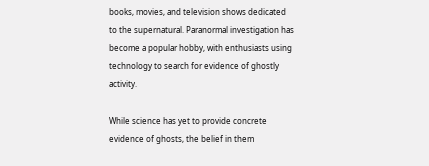books, movies, and television shows dedicated to the supernatural. Paranormal investigation has become a popular hobby, with enthusiasts using technology to search for evidence of ghostly activity.

While science has yet to provide concrete evidence of ghosts, the belief in them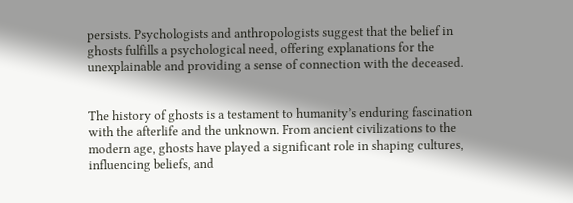persists. Psychologists and anthropologists suggest that the belief in ghosts fulfills a psychological need, offering explanations for the unexplainable and providing a sense of connection with the deceased.


The history of ghosts is a testament to humanity’s enduring fascination with the afterlife and the unknown. From ancient civilizations to the modern age, ghosts have played a significant role in shaping cultures, influencing beliefs, and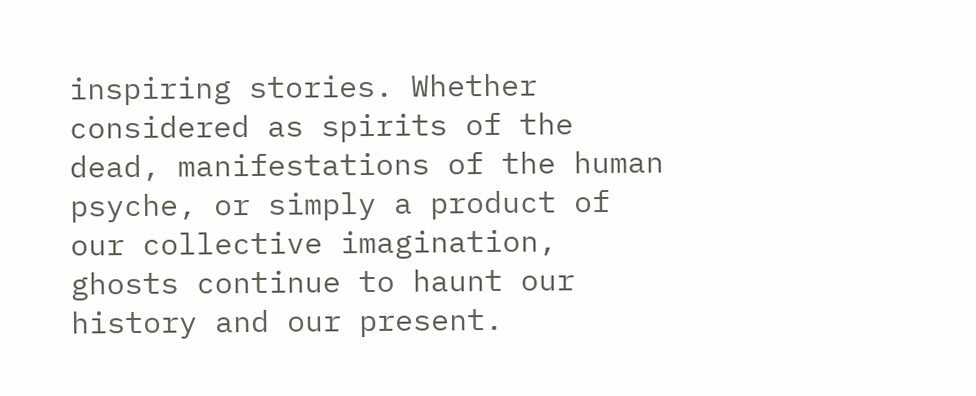inspiring stories. Whether considered as spirits of the dead, manifestations of the human psyche, or simply a product of our collective imagination, ghosts continue to haunt our history and our present.